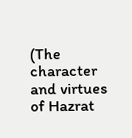(The character and virtues of Hazrat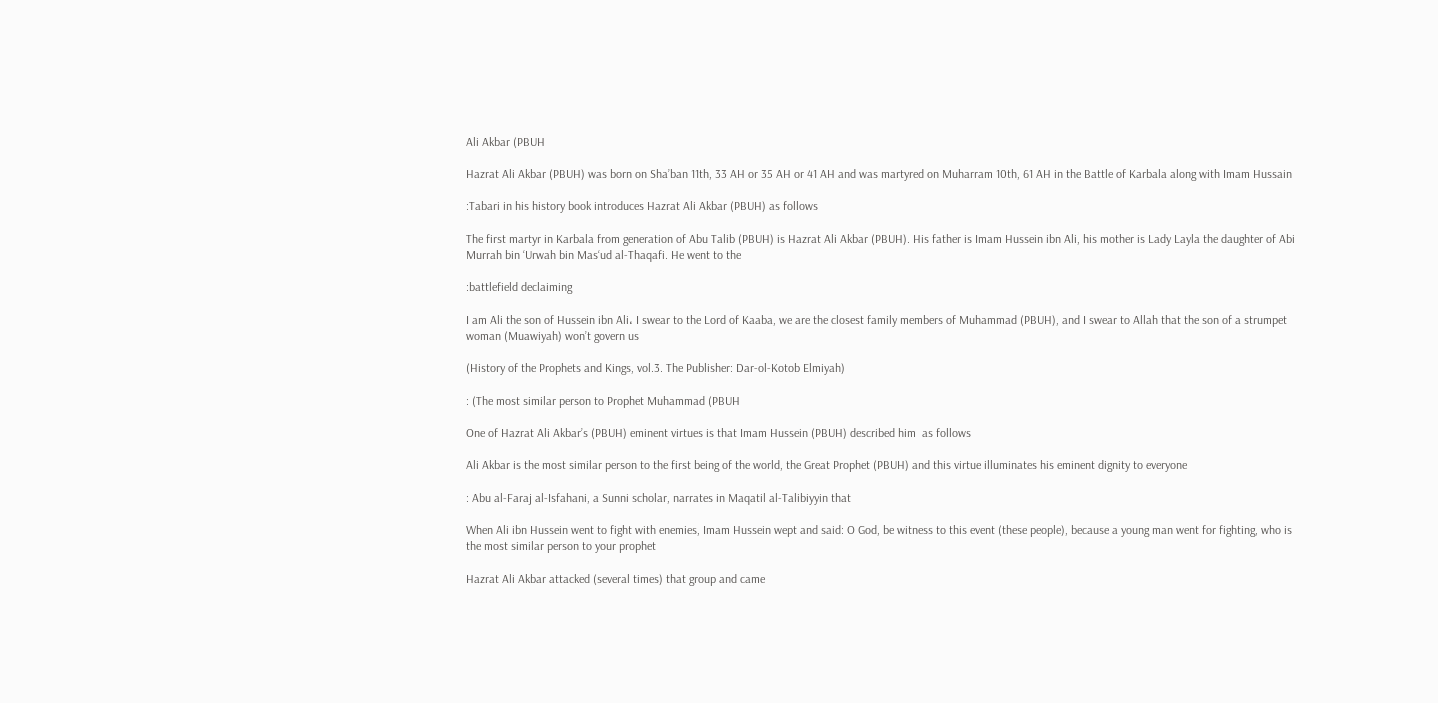Ali Akbar (PBUH

Hazrat Ali Akbar (PBUH) was born on Sha’ban 11th, 33 AH or 35 AH or 41 AH and was martyred on Muharram 10th, 61 AH in the Battle of Karbala along with Imam Hussain

:Tabari in his history book introduces Hazrat Ali Akbar (PBUH) as follows

The first martyr in Karbala from generation of Abu Talib (PBUH) is Hazrat Ali Akbar (PBUH). His father is Imam Hussein ibn Ali, his mother is Lady Layla the daughter of Abi Murrah bin ‘Urwah bin Mas‘ud al-Thaqafi. He went to the

:battlefield declaiming

I am Ali the son of Hussein ibn Ali، I swear to the Lord of Kaaba, we are the closest family members of Muhammad (PBUH), and I swear to Allah that the son of a strumpet woman (Muawiyah) won’t govern us

(History of the Prophets and Kings, vol.3. The Publisher: Dar-ol-Kotob Elmiyah)

: (The most similar person to Prophet Muhammad (PBUH

One of Hazrat Ali Akbar’s (PBUH) eminent virtues is that Imam Hussein (PBUH) described him  as follows

Ali Akbar is the most similar person to the first being of the world, the Great Prophet (PBUH) and this virtue illuminates his eminent dignity to everyone

: Abu al-Faraj al-Isfahani, a Sunni scholar, narrates in Maqatil al-Talibiyyin that

When Ali ibn Hussein went to fight with enemies, Imam Hussein wept and said: O God, be witness to this event (these people), because a young man went for fighting, who is the most similar person to your prophet

Hazrat Ali Akbar attacked (several times) that group and came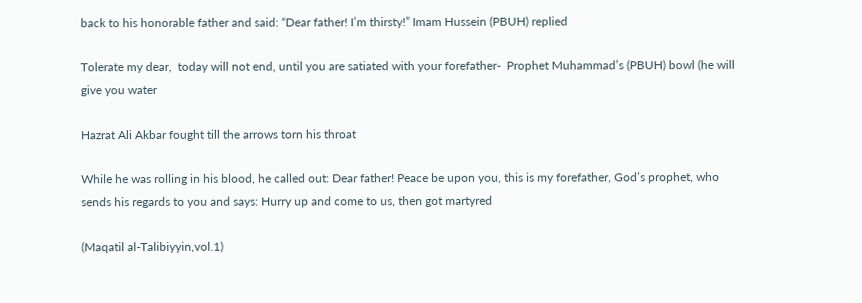back to his honorable father and said: “Dear father! I’m thirsty!” Imam Hussein (PBUH) replied

Tolerate my dear,  today will not end, until you are satiated with your forefather-  Prophet Muhammad’s (PBUH) bowl (he will give you water

Hazrat Ali Akbar fought till the arrows torn his throat

While he was rolling in his blood, he called out: Dear father! Peace be upon you, this is my forefather, God’s prophet, who sends his regards to you and says: Hurry up and come to us, then got martyred

(Maqatil al-Talibiyyin,vol.1)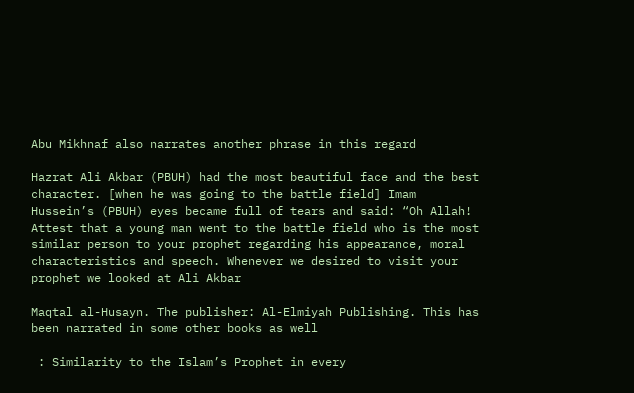Abu Mikhnaf also narrates another phrase in this regard

Hazrat Ali Akbar (PBUH) had the most beautiful face and the best character. [when he was going to the battle field] Imam Hussein’s (PBUH) eyes became full of tears and said: “Oh Allah!  Attest that a young man went to the battle field who is the most similar person to your prophet regarding his appearance, moral characteristics and speech. Whenever we desired to visit your prophet we looked at Ali Akbar

Maqtal al-Husayn. The publisher: Al-Elmiyah Publishing. This has been narrated in some other books as well

 : Similarity to the Islam’s Prophet in every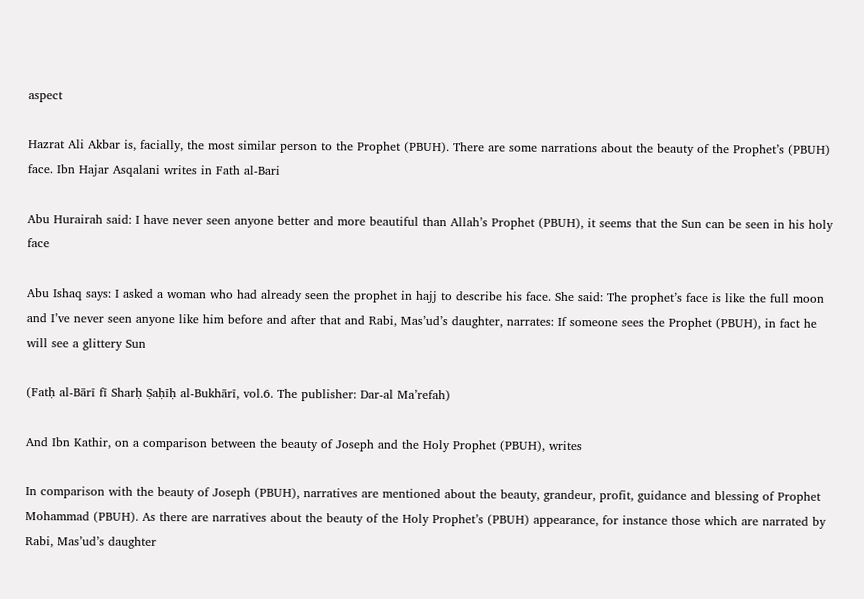aspect

Hazrat Ali Akbar is, facially, the most similar person to the Prophet (PBUH). There are some narrations about the beauty of the Prophet’s (PBUH) face. Ibn Hajar Asqalani writes in Fath al-Bari

Abu Hurairah said: I have never seen anyone better and more beautiful than Allah’s Prophet (PBUH), it seems that the Sun can be seen in his holy face

Abu Ishaq says: I asked a woman who had already seen the prophet in hajj to describe his face. She said: The prophet’s face is like the full moon and I’ve never seen anyone like him before and after that and Rabi, Mas’ud’s daughter, narrates: If someone sees the Prophet (PBUH), in fact he will see a glittery Sun

(Fatḥ al-Bārī fī Sharḥ Ṣaḥīḥ al-Bukhārī, vol.6. The publisher: Dar-al Ma’refah)

And Ibn Kathir, on a comparison between the beauty of Joseph and the Holy Prophet (PBUH), writes

In comparison with the beauty of Joseph (PBUH), narratives are mentioned about the beauty, grandeur, profit, guidance and blessing of Prophet Mohammad (PBUH). As there are narratives about the beauty of the Holy Prophet’s (PBUH) appearance, for instance those which are narrated by Rabi, Mas’ud’s daughter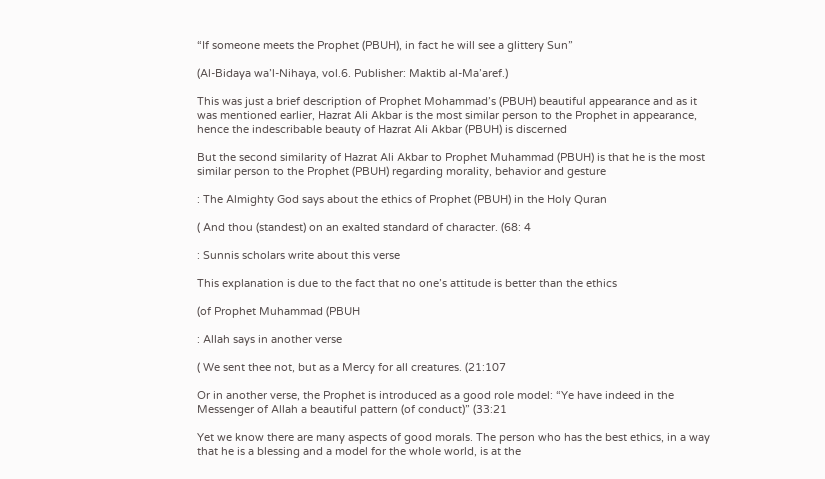“If someone meets the Prophet (PBUH), in fact he will see a glittery Sun”

(Al-Bidaya wa’l-Nihaya, vol.6. Publisher: Maktib al-Ma’aref.)

This was just a brief description of Prophet Mohammad’s (PBUH) beautiful appearance and as it was mentioned earlier, Hazrat Ali Akbar is the most similar person to the Prophet in appearance, hence the indescribable beauty of Hazrat Ali Akbar (PBUH) is discerned

But the second similarity of Hazrat Ali Akbar to Prophet Muhammad (PBUH) is that he is the most similar person to the Prophet (PBUH) regarding morality, behavior and gesture

: The Almighty God says about the ethics of Prophet (PBUH) in the Holy Quran

( And thou (standest) on an exalted standard of character. (68: 4

: Sunnis scholars write about this verse

This explanation is due to the fact that no one’s attitude is better than the ethics

(of Prophet Muhammad (PBUH

: Allah says in another verse

( We sent thee not, but as a Mercy for all creatures. (21:107

Or in another verse, the Prophet is introduced as a good role model: “Ye have indeed in the Messenger of Allah a beautiful pattern (of conduct)” (33:21

Yet we know there are many aspects of good morals. The person who has the best ethics, in a way that he is a blessing and a model for the whole world, is at the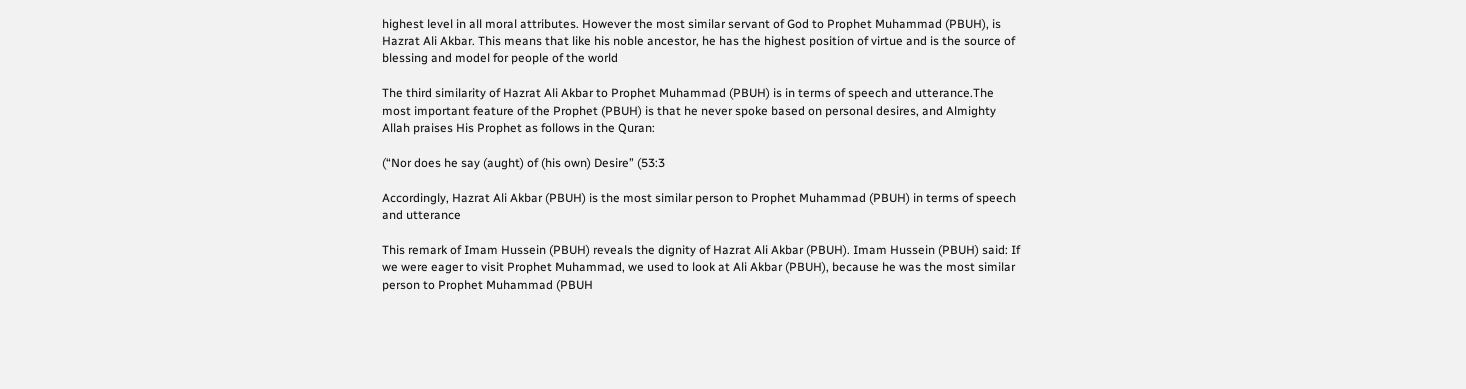highest level in all moral attributes. However the most similar servant of God to Prophet Muhammad (PBUH), is Hazrat Ali Akbar. This means that like his noble ancestor, he has the highest position of virtue and is the source of blessing and model for people of the world

The third similarity of Hazrat Ali Akbar to Prophet Muhammad (PBUH) is in terms of speech and utterance.The most important feature of the Prophet (PBUH) is that he never spoke based on personal desires, and Almighty Allah praises His Prophet as follows in the Quran:

(“Nor does he say (aught) of (his own) Desire” (53:3

Accordingly, Hazrat Ali Akbar (PBUH) is the most similar person to Prophet Muhammad (PBUH) in terms of speech and utterance

This remark of Imam Hussein (PBUH) reveals the dignity of Hazrat Ali Akbar (PBUH). Imam Hussein (PBUH) said: If we were eager to visit Prophet Muhammad, we used to look at Ali Akbar (PBUH), because he was the most similar person to Prophet Muhammad (PBUH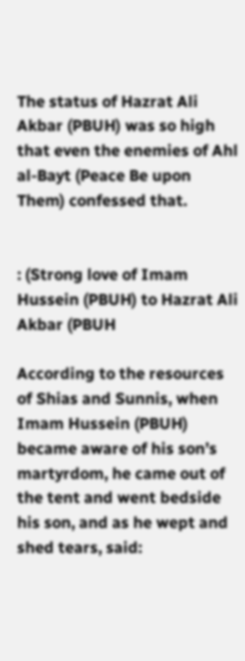The status of Hazrat Ali Akbar (PBUH) was so high that even the enemies of Ahl al-Bayt (Peace Be upon Them) confessed that.


: (Strong love of Imam Hussein (PBUH) to Hazrat Ali Akbar (PBUH

According to the resources of Shias and Sunnis, when Imam Hussein (PBUH) became aware of his son’s martyrdom, he came out of the tent and went bedside his son, and as he wept and shed tears, said: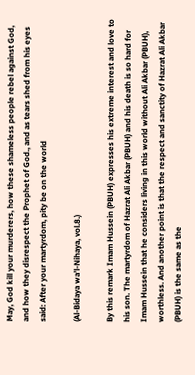May, God kill your murderers, how these shameless people rebel against God, and how they disrespect the Prophet of God., and as tears shed from his eyes said: After your martyrdom, pity be on the world

(Al-Bidaya wa’l-Nihaya, vol.8.)

By this remark Imam Hussein (PBUH) expresses his extreme interest and love to his son. The martyrdom of Hazrat Ali Akbar (PBUH) and his death is so hard for Imam Hussein that he considers living in this world without Ali Akbar (PBUH), worthless. And another point is that the respect and sanctity of Hazrat Ali Akbar (PBUH) is the same as the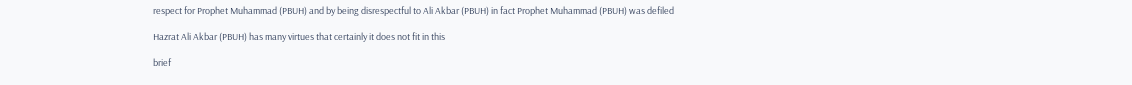respect for Prophet Muhammad (PBUH) and by being disrespectful to Ali Akbar (PBUH) in fact Prophet Muhammad (PBUH) was defiled

Hazrat Ali Akbar (PBUH) has many virtues that certainly it does not fit in this

brief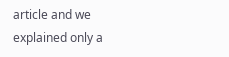article and we explained only a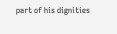part of his dignities